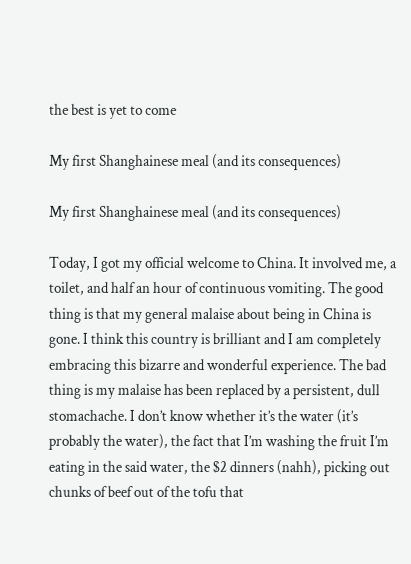the best is yet to come

My first Shanghainese meal (and its consequences)

My first Shanghainese meal (and its consequences)

Today, I got my official welcome to China. It involved me, a toilet, and half an hour of continuous vomiting. The good thing is that my general malaise about being in China is gone. I think this country is brilliant and I am completely embracing this bizarre and wonderful experience. The bad thing is my malaise has been replaced by a persistent, dull stomachache. I don’t know whether it’s the water (it’s probably the water), the fact that I’m washing the fruit I’m eating in the said water, the $2 dinners (nahh), picking out chunks of beef out of the tofu that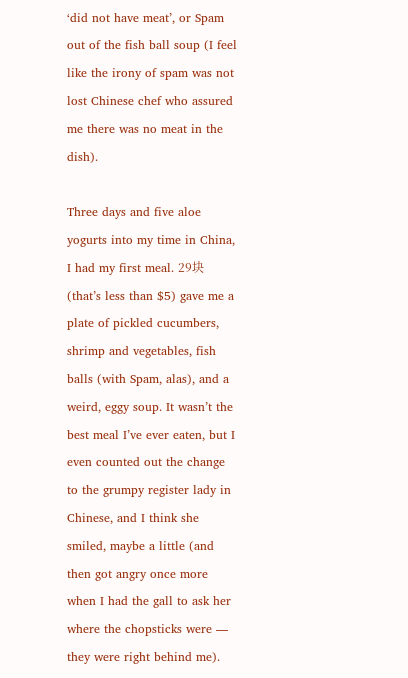‘did not have meat’, or Spam out of the fish ball soup (I feel like the irony of spam was not lost Chinese chef who assured me there was no meat in the dish).

Three days and five aloe yogurts into my time in China, I had my first meal. 29块 (that’s less than $5) gave me a plate of pickled cucumbers, shrimp and vegetables, fish balls (with Spam, alas), and a weird, eggy soup. It wasn’t the best meal I’ve ever eaten, but I even counted out the change to the grumpy register lady in Chinese, and I think she smiled, maybe a little (and then got angry once more when I had the gall to ask her where the chopsticks were — they were right behind me).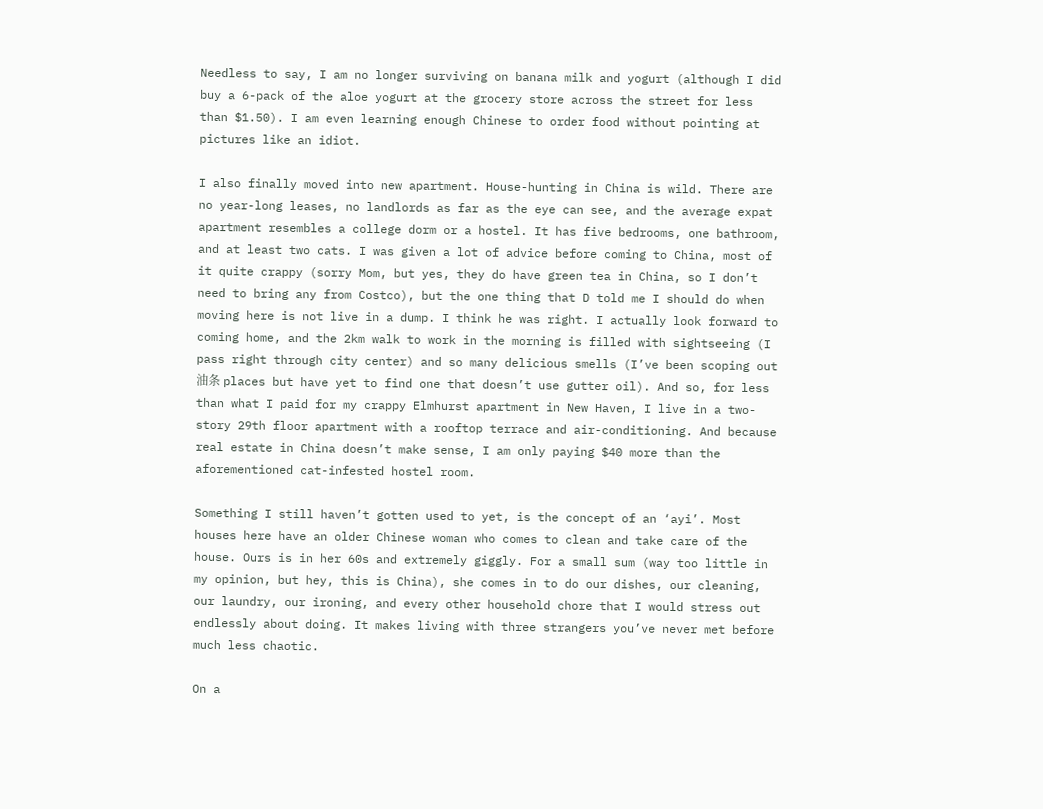Needless to say, I am no longer surviving on banana milk and yogurt (although I did buy a 6-pack of the aloe yogurt at the grocery store across the street for less than $1.50). I am even learning enough Chinese to order food without pointing at pictures like an idiot.

I also finally moved into new apartment. House-hunting in China is wild. There are no year-long leases, no landlords as far as the eye can see, and the average expat apartment resembles a college dorm or a hostel. It has five bedrooms, one bathroom, and at least two cats. I was given a lot of advice before coming to China, most of it quite crappy (sorry Mom, but yes, they do have green tea in China, so I don’t need to bring any from Costco), but the one thing that D told me I should do when moving here is not live in a dump. I think he was right. I actually look forward to coming home, and the 2km walk to work in the morning is filled with sightseeing (I pass right through city center) and so many delicious smells (I’ve been scoping out 油条 places but have yet to find one that doesn’t use gutter oil). And so, for less than what I paid for my crappy Elmhurst apartment in New Haven, I live in a two-story 29th floor apartment with a rooftop terrace and air-conditioning. And because real estate in China doesn’t make sense, I am only paying $40 more than the aforementioned cat-infested hostel room.

Something I still haven’t gotten used to yet, is the concept of an ‘ayi’. Most houses here have an older Chinese woman who comes to clean and take care of the house. Ours is in her 60s and extremely giggly. For a small sum (way too little in my opinion, but hey, this is China), she comes in to do our dishes, our cleaning, our laundry, our ironing, and every other household chore that I would stress out endlessly about doing. It makes living with three strangers you’ve never met before much less chaotic.

On a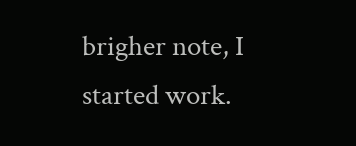brigher note, I started work.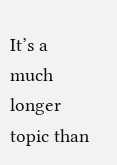It’s a much longer topic than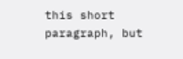this short paragraph, but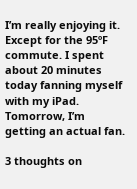I’m really enjoying it. Except for the 95ºF commute. I spent about 20 minutes today fanning myself with my iPad. Tomorrow, I’m getting an actual fan.

3 thoughts on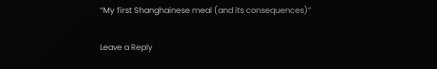“My first Shanghainese meal (and its consequences)”

Leave a Reply